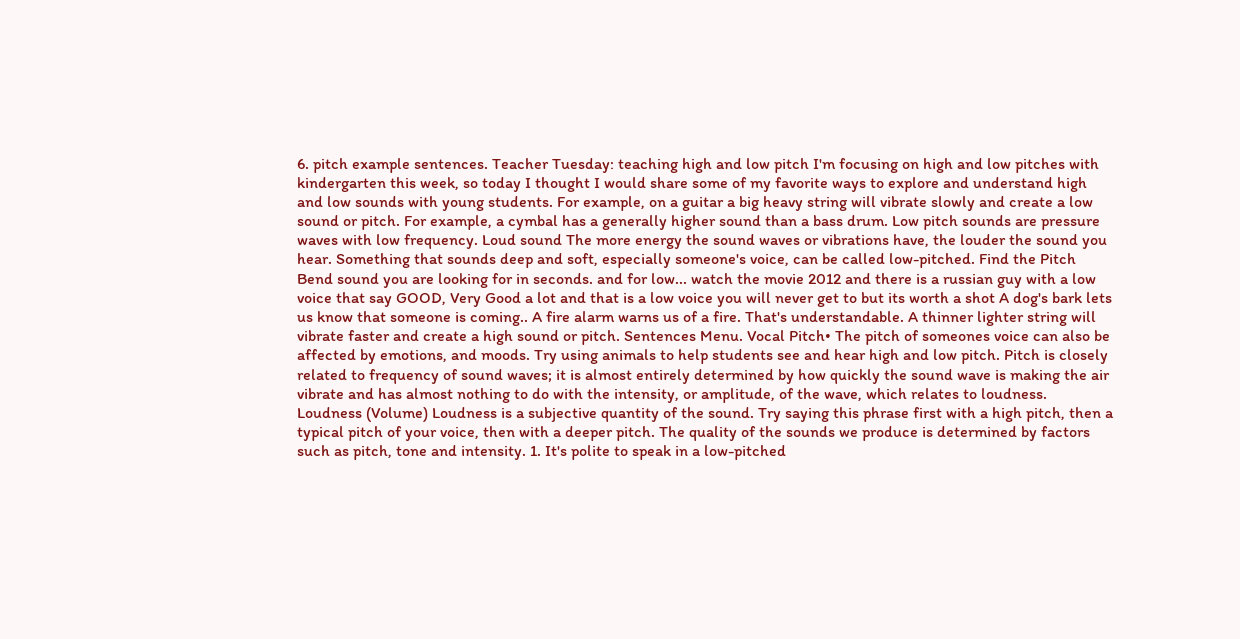6. pitch example sentences. Teacher Tuesday: teaching high and low pitch I'm focusing on high and low pitches with kindergarten this week, so today I thought I would share some of my favorite ways to explore and understand high and low sounds with young students. For example, on a guitar a big heavy string will vibrate slowly and create a low sound or pitch. For example, a cymbal has a generally higher sound than a bass drum. Low pitch sounds are pressure waves with low frequency. Loud sound The more energy the sound waves or vibrations have, the louder the sound you hear. Something that sounds deep and soft, especially someone's voice, can be called low-pitched. Find the Pitch Bend sound you are looking for in seconds. and for low... watch the movie 2012 and there is a russian guy with a low voice that say GOOD, Very Good a lot and that is a low voice you will never get to but its worth a shot A dog's bark lets us know that someone is coming.. A fire alarm warns us of a fire. That's understandable. A thinner lighter string will vibrate faster and create a high sound or pitch. Sentences Menu. Vocal Pitch• The pitch of someones voice can also be affected by emotions, and moods. Try using animals to help students see and hear high and low pitch. Pitch is closely related to frequency of sound waves; it is almost entirely determined by how quickly the sound wave is making the air vibrate and has almost nothing to do with the intensity, or amplitude, of the wave, which relates to loudness. Loudness (Volume) Loudness is a subjective quantity of the sound. Try saying this phrase first with a high pitch, then a typical pitch of your voice, then with a deeper pitch. The quality of the sounds we produce is determined by factors such as pitch, tone and intensity. 1. It's polite to speak in a low-pitched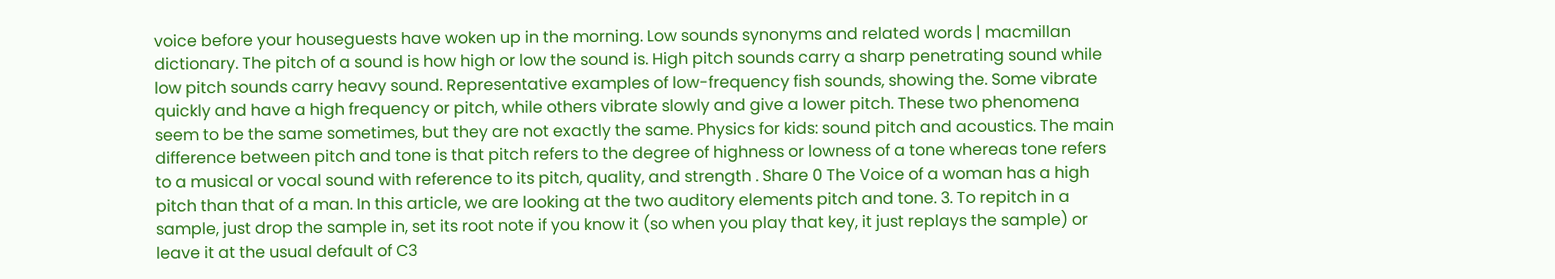voice before your houseguests have woken up in the morning. Low sounds synonyms and related words | macmillan dictionary. The pitch of a sound is how high or low the sound is. High pitch sounds carry a sharp penetrating sound while low pitch sounds carry heavy sound. Representative examples of low-frequency fish sounds, showing the. Some vibrate quickly and have a high frequency or pitch, while others vibrate slowly and give a lower pitch. These two phenomena seem to be the same sometimes, but they are not exactly the same. Physics for kids: sound pitch and acoustics. The main difference between pitch and tone is that pitch refers to the degree of highness or lowness of a tone whereas tone refers to a musical or vocal sound with reference to its pitch, quality, and strength . Share 0 The Voice of a woman has a high pitch than that of a man. In this article, we are looking at the two auditory elements pitch and tone. 3. To repitch in a sample, just drop the sample in, set its root note if you know it (so when you play that key, it just replays the sample) or leave it at the usual default of C3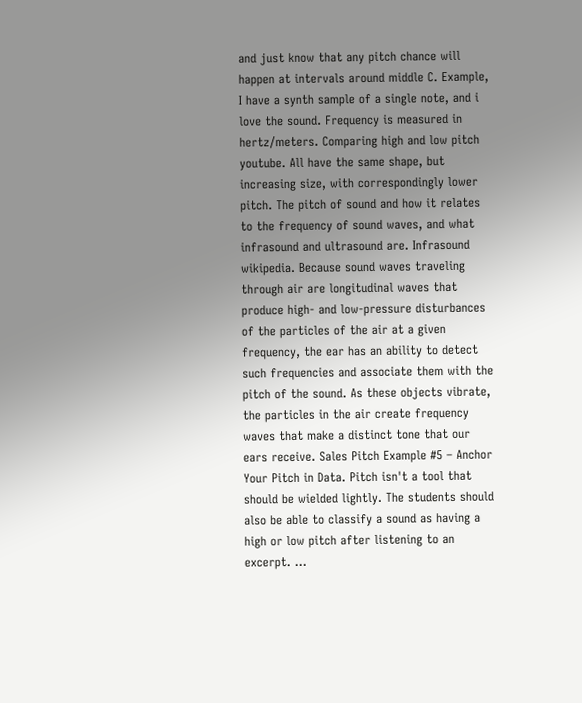and just know that any pitch chance will happen at intervals around middle C. Example, I have a synth sample of a single note, and i love the sound. Frequency is measured in hertz/meters. Comparing high and low pitch youtube. All have the same shape, but increasing size, with correspondingly lower pitch. The pitch of sound and how it relates to the frequency of sound waves, and what infrasound and ultrasound are. Infrasound wikipedia. Because sound waves traveling through air are longitudinal waves that produce high- and low-pressure disturbances of the particles of the air at a given frequency, the ear has an ability to detect such frequencies and associate them with the pitch of the sound. As these objects vibrate, the particles in the air create frequency waves that make a distinct tone that our ears receive. Sales Pitch Example #5 – Anchor Your Pitch in Data. Pitch isn't a tool that should be wielded lightly. The students should also be able to classify a sound as having a high or low pitch after listening to an excerpt. …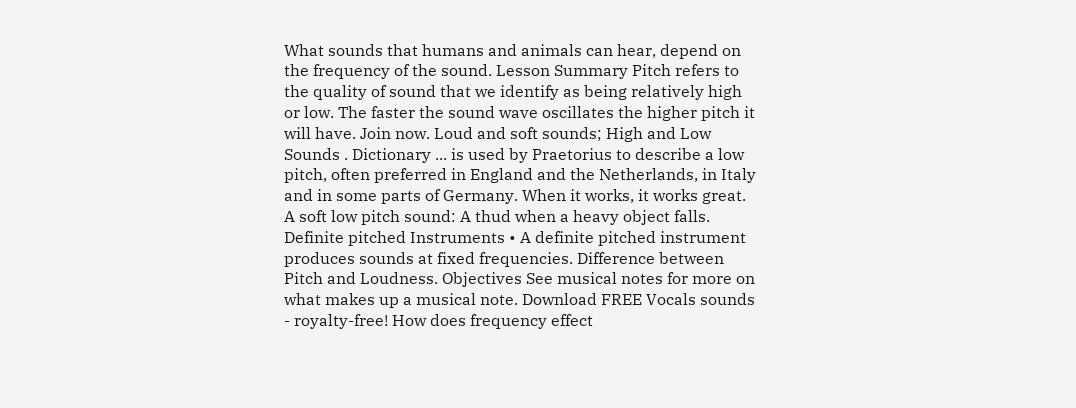What sounds that humans and animals can hear, depend on the frequency of the sound. Lesson Summary Pitch refers to the quality of sound that we identify as being relatively high or low. The faster the sound wave oscillates the higher pitch it will have. Join now. Loud and soft sounds; High and Low Sounds . Dictionary ... is used by Praetorius to describe a low pitch, often preferred in England and the Netherlands, in Italy and in some parts of Germany. When it works, it works great. A soft low pitch sound: A thud when a heavy object falls. Definite pitched Instruments • A definite pitched instrument produces sounds at fixed frequencies. Difference between Pitch and Loudness. Objectives See musical notes for more on what makes up a musical note. Download FREE Vocals sounds - royalty-free! How does frequency effect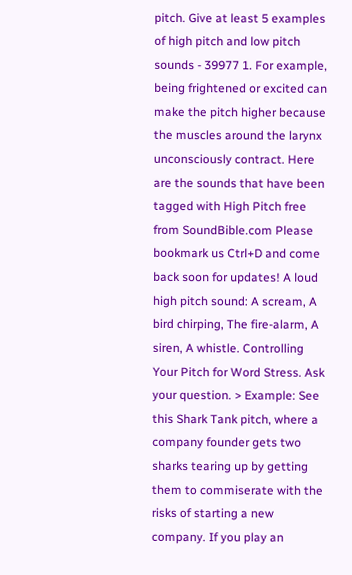pitch. Give at least 5 examples of high pitch and low pitch sounds - 39977 1. For example, being frightened or excited can make the pitch higher because the muscles around the larynx unconsciously contract. Here are the sounds that have been tagged with High Pitch free from SoundBible.com Please bookmark us Ctrl+D and come back soon for updates! A loud high pitch sound: A scream, A bird chirping, The fire-alarm, A siren, A whistle. Controlling Your Pitch for Word Stress. Ask your question. > Example: See this Shark Tank pitch, where a company founder gets two sharks tearing up by getting them to commiserate with the risks of starting a new company. If you play an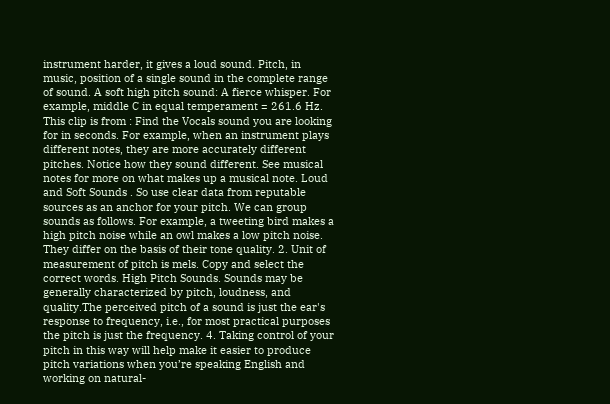instrument harder, it gives a loud sound. Pitch, in music, position of a single sound in the complete range of sound. A soft high pitch sound: A fierce whisper. For example, middle C in equal temperament = 261.6 Hz. This clip is from : Find the Vocals sound you are looking for in seconds. For example, when an instrument plays different notes, they are more accurately different pitches. Notice how they sound different. See musical notes for more on what makes up a musical note. Loud and Soft Sounds . So use clear data from reputable sources as an anchor for your pitch. We can group sounds as follows. For example, a tweeting bird makes a high pitch noise while an owl makes a low pitch noise. They differ on the basis of their tone quality. 2. Unit of measurement of pitch is mels. Copy and select the correct words. High Pitch Sounds. Sounds may be generally characterized by pitch, loudness, and quality.The perceived pitch of a sound is just the ear's response to frequency, i.e., for most practical purposes the pitch is just the frequency. 4. Taking control of your pitch in this way will help make it easier to produce pitch variations when you’re speaking English and working on natural-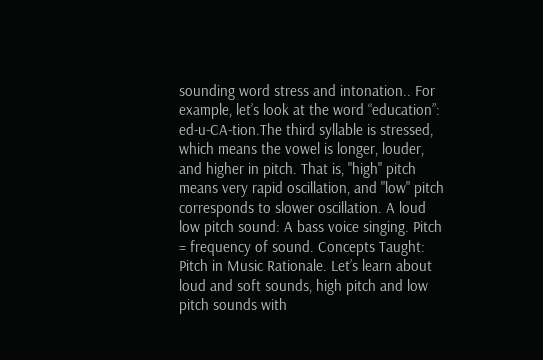sounding word stress and intonation.. For example, let’s look at the word “education”: ed-u-CA-tion.The third syllable is stressed, which means the vowel is longer, louder, and higher in pitch. That is, "high" pitch means very rapid oscillation, and "low" pitch corresponds to slower oscillation. A loud low pitch sound: A bass voice singing. Pitch = frequency of sound. Concepts Taught: Pitch in Music Rationale. Let’s learn about loud and soft sounds, high pitch and low pitch sounds with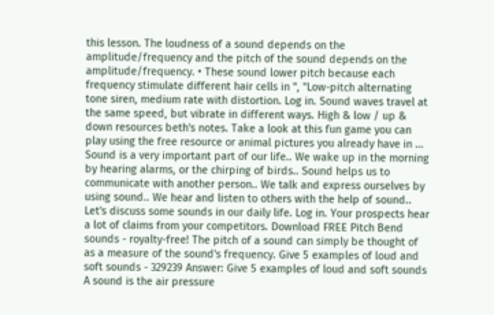this lesson. The loudness of a sound depends on the amplitude/frequency and the pitch of the sound depends on the amplitude/frequency. • These sound lower pitch because each frequency stimulate different hair cells in ", "Low-pitch alternating tone siren, medium rate with distortion. Log in. Sound waves travel at the same speed, but vibrate in different ways. High & low / up & down resources beth's notes. Take a look at this fun game you can play using the free resource or animal pictures you already have in … Sound is a very important part of our life.. We wake up in the morning by hearing alarms, or the chirping of birds.. Sound helps us to communicate with another person.. We talk and express ourselves by using sound.. We hear and listen to others with the help of sound.. Let's discuss some sounds in our daily life. Log in. Your prospects hear a lot of claims from your competitors. Download FREE Pitch Bend sounds - royalty-free! The pitch of a sound can simply be thought of as a measure of the sound's frequency. Give 5 examples of loud and soft sounds - 329239 Answer: Give 5 examples of loud and soft sounds A sound is the air pressure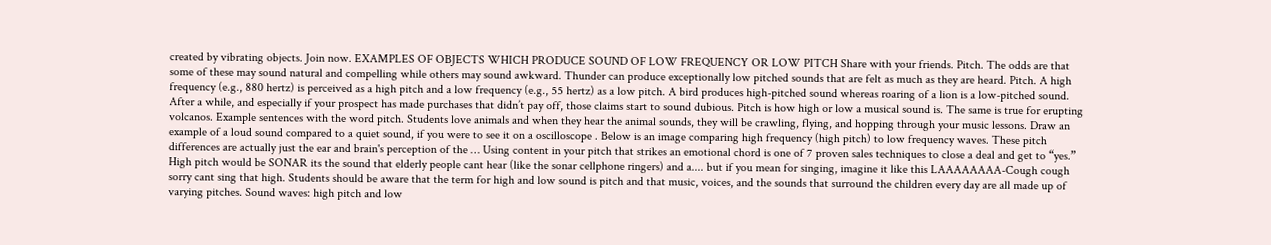created by vibrating objects. Join now. EXAMPLES OF OBJECTS WHICH PRODUCE SOUND OF LOW FREQUENCY OR LOW PITCH Share with your friends. Pitch. The odds are that some of these may sound natural and compelling while others may sound awkward. Thunder can produce exceptionally low pitched sounds that are felt as much as they are heard. Pitch. A high frequency (e.g., 880 hertz) is perceived as a high pitch and a low frequency (e.g., 55 hertz) as a low pitch. A bird produces high-pitched sound whereas roaring of a lion is a low-pitched sound. After a while, and especially if your prospect has made purchases that didn’t pay off, those claims start to sound dubious. Pitch is how high or low a musical sound is. The same is true for erupting volcanos. Example sentences with the word pitch. Students love animals and when they hear the animal sounds, they will be crawling, flying, and hopping through your music lessons. Draw an example of a loud sound compared to a quiet sound, if you were to see it on a oscilloscope . Below is an image comparing high frequency (high pitch) to low frequency waves. These pitch differences are actually just the ear and brain's perception of the … Using content in your pitch that strikes an emotional chord is one of 7 proven sales techniques to close a deal and get to “yes.” High pitch would be SONAR its the sound that elderly people cant hear (like the sonar cellphone ringers) and a.... but if you mean for singing, imagine it like this LAAAAAAAA-Cough cough sorry cant sing that high. Students should be aware that the term for high and low sound is pitch and that music, voices, and the sounds that surround the children every day are all made up of varying pitches. Sound waves: high pitch and low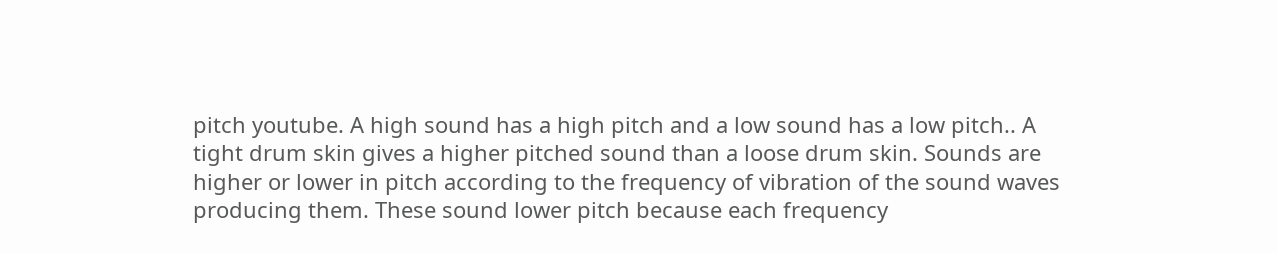pitch youtube. A high sound has a high pitch and a low sound has a low pitch.. A tight drum skin gives a higher pitched sound than a loose drum skin. Sounds are higher or lower in pitch according to the frequency of vibration of the sound waves producing them. These sound lower pitch because each frequency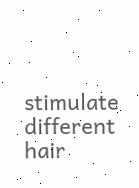stimulate different hair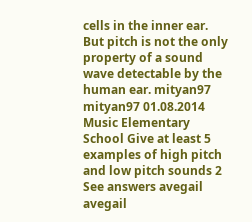cells in the inner ear. But pitch is not the only property of a sound wave detectable by the human ear. mityan97 mityan97 01.08.2014 Music Elementary School Give at least 5 examples of high pitch and low pitch sounds 2 See answers avegail avegail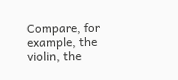Compare, for example, the violin, the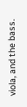viola, and the bass.